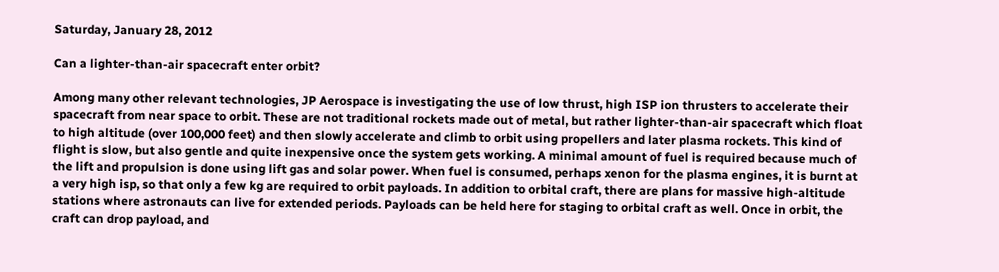Saturday, January 28, 2012

Can a lighter-than-air spacecraft enter orbit?

Among many other relevant technologies, JP Aerospace is investigating the use of low thrust, high ISP ion thrusters to accelerate their spacecraft from near space to orbit. These are not traditional rockets made out of metal, but rather lighter-than-air spacecraft which float to high altitude (over 100,000 feet) and then slowly accelerate and climb to orbit using propellers and later plasma rockets. This kind of flight is slow, but also gentle and quite inexpensive once the system gets working. A minimal amount of fuel is required because much of the lift and propulsion is done using lift gas and solar power. When fuel is consumed, perhaps xenon for the plasma engines, it is burnt at a very high isp, so that only a few kg are required to orbit payloads. In addition to orbital craft, there are plans for massive high-altitude stations where astronauts can live for extended periods. Payloads can be held here for staging to orbital craft as well. Once in orbit, the craft can drop payload, and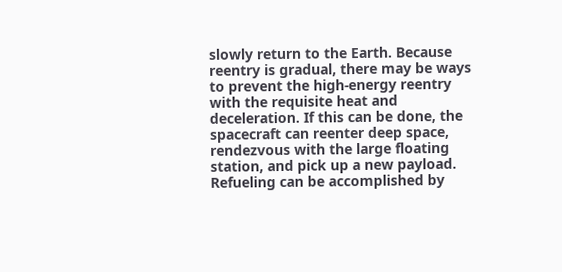slowly return to the Earth. Because reentry is gradual, there may be ways to prevent the high-energy reentry with the requisite heat and deceleration. If this can be done, the spacecraft can reenter deep space, rendezvous with the large floating station, and pick up a new payload. Refueling can be accomplished by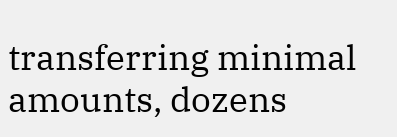transferring minimal amounts, dozens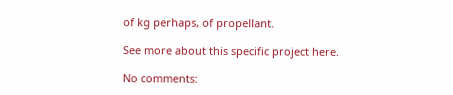of kg perhaps, of propellant.

See more about this specific project here.

No comments: